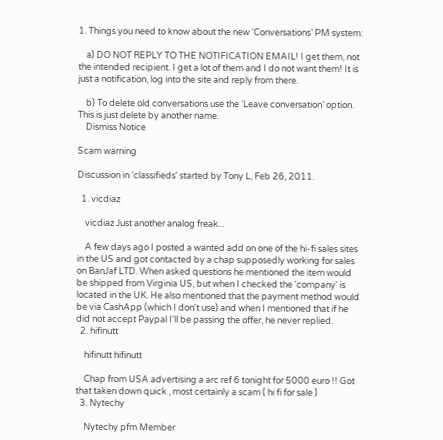1. Things you need to know about the new ‘Conversations’ PM system:

    a) DO NOT REPLY TO THE NOTIFICATION EMAIL! I get them, not the intended recipient. I get a lot of them and I do not want them! It is just a notification, log into the site and reply from there.

    b) To delete old conversations use the ‘Leave conversation’ option. This is just delete by another name.
    Dismiss Notice

Scam warning

Discussion in 'classifieds' started by Tony L, Feb 26, 2011.

  1. vicdiaz

    vicdiaz Just another analog freak...

    A few days ago I posted a wanted add on one of the hi-fi sales sites in the US and got contacted by a chap supposedly working for sales on BanJaf LTD. When asked questions he mentioned the item would be shipped from Virginia US, but when I checked the 'company' is located in the UK. He also mentioned that the payment method would be via CashApp (which I don't use) and when I mentioned that if he did not accept Paypal I'll be passing the offer, he never replied.
  2. hifinutt

    hifinutt hifinutt

    Chap from USA advertising a arc ref 6 tonight for 5000 euro !! Got that taken down quick , most certainly a scam ( hi fi for sale )
  3. Nytechy

    Nytechy pfm Member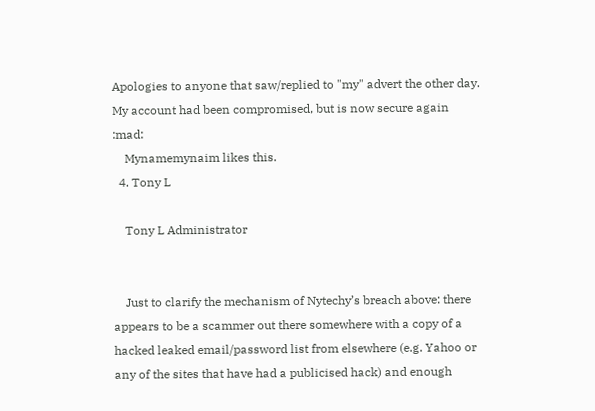Apologies to anyone that saw/replied to "my" advert the other day. My account had been compromised, but is now secure again :mad:
    Mynamemynaim likes this.
  4. Tony L

    Tony L Administrator


    Just to clarify the mechanism of Nytechy’s breach above: there appears to be a scammer out there somewhere with a copy of a hacked leaked email/password list from elsewhere (e.g. Yahoo or any of the sites that have had a publicised hack) and enough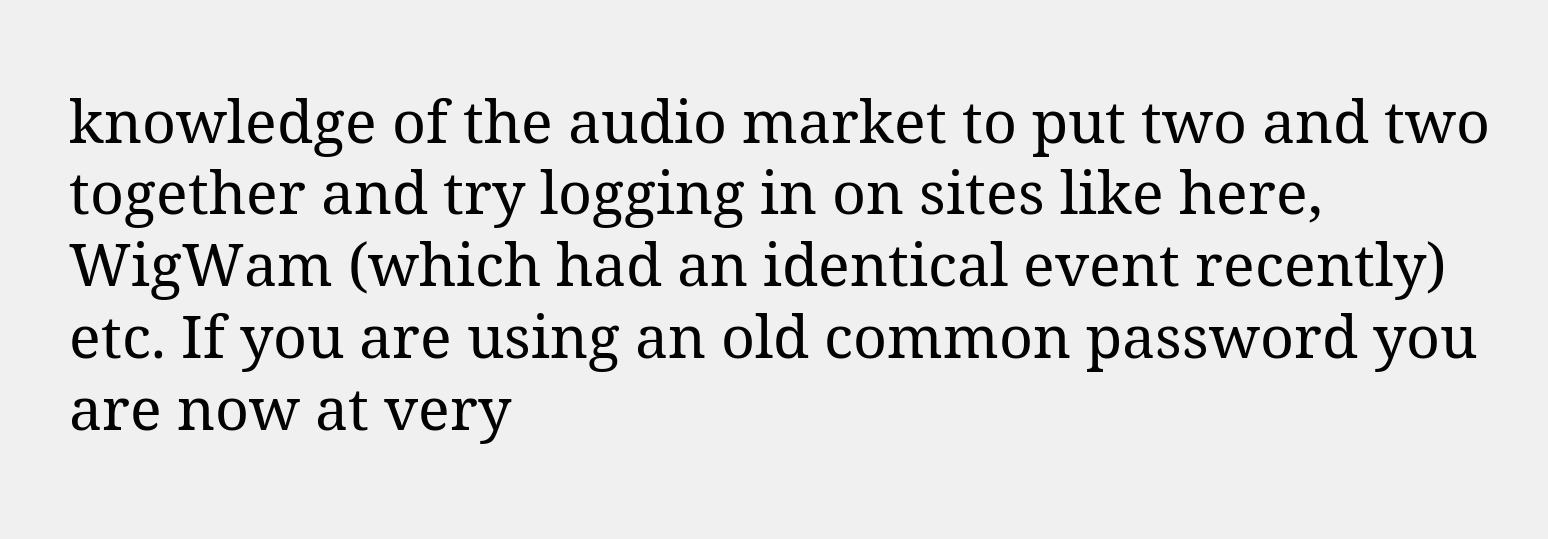knowledge of the audio market to put two and two together and try logging in on sites like here, WigWam (which had an identical event recently) etc. If you are using an old common password you are now at very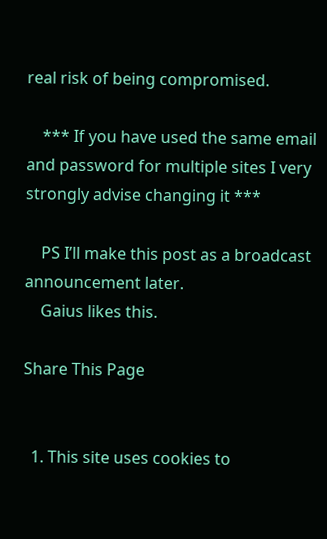real risk of being compromised.

    *** If you have used the same email and password for multiple sites I very strongly advise changing it ***

    PS I’ll make this post as a broadcast announcement later.
    Gaius likes this.

Share This Page


  1. This site uses cookies to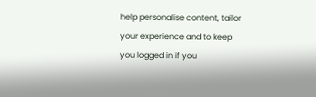help personalise content, tailor your experience and to keep you logged in if you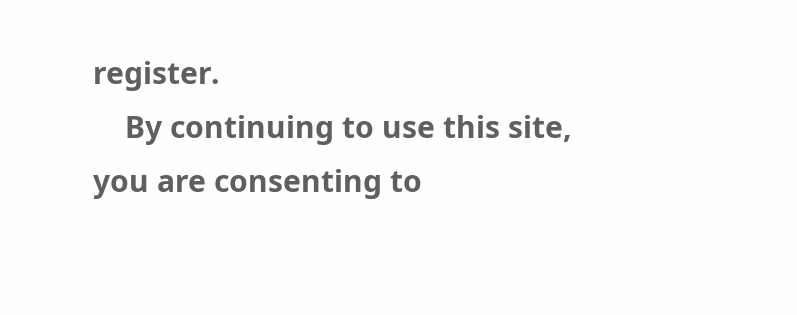register.
    By continuing to use this site, you are consenting to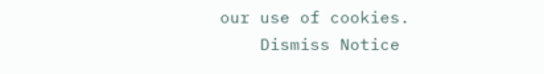our use of cookies.
    Dismiss Notice